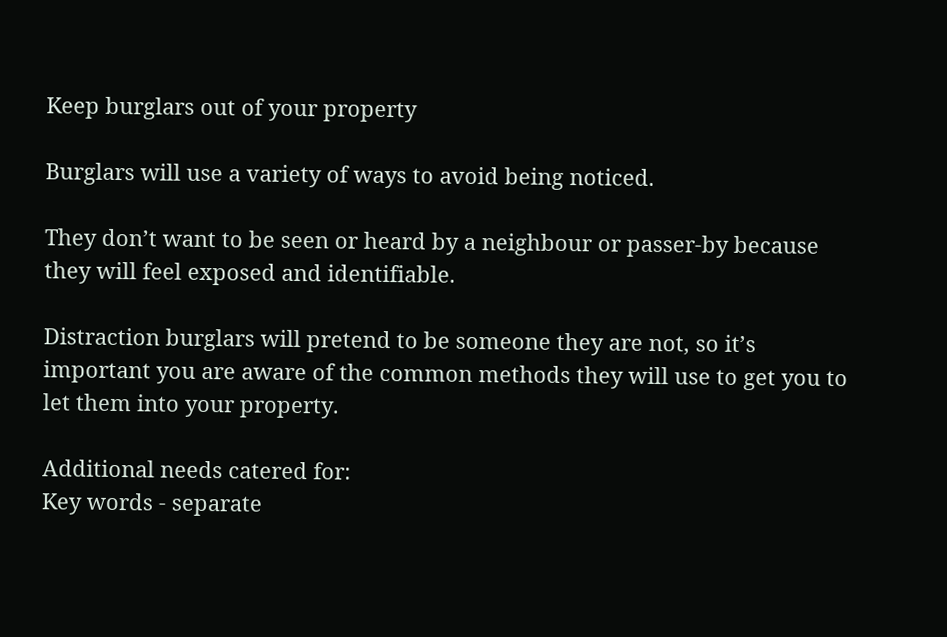Keep burglars out of your property

Burglars will use a variety of ways to avoid being noticed.

They don’t want to be seen or heard by a neighbour or passer-by because they will feel exposed and identifiable.

Distraction burglars will pretend to be someone they are not, so it’s important you are aware of the common methods they will use to get you to let them into your property.

Additional needs catered for:
Key words - separate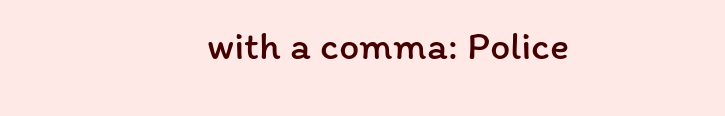with a comma: Police